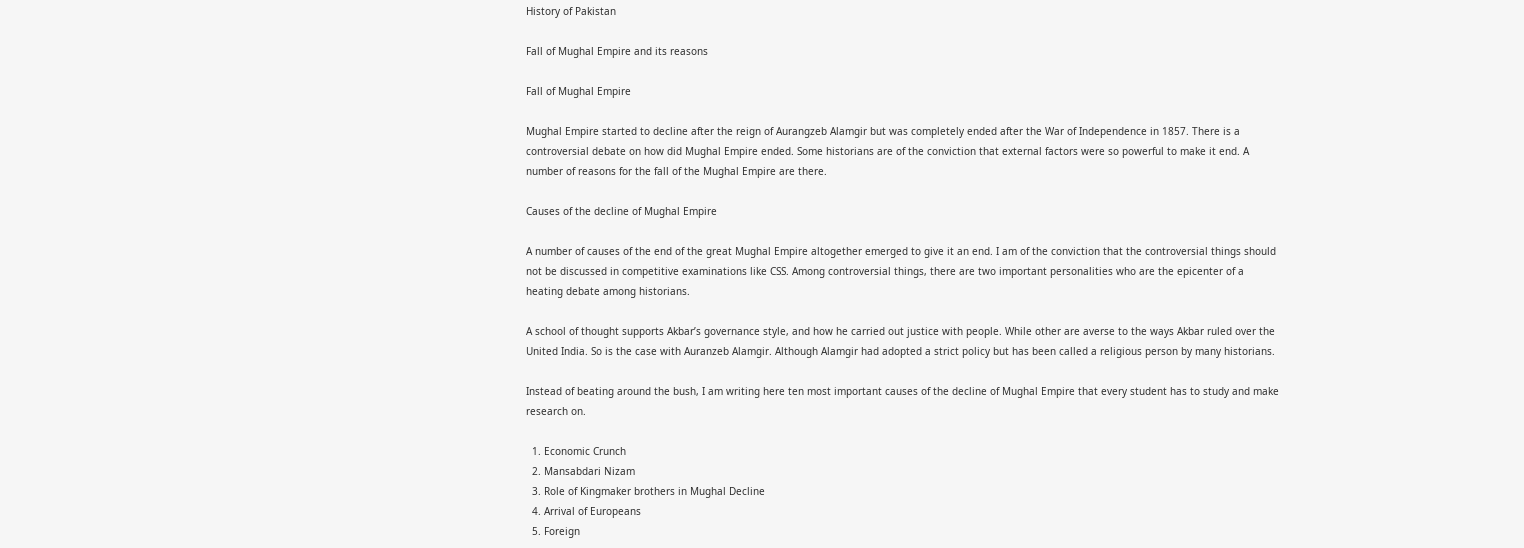History of Pakistan

Fall of Mughal Empire and its reasons

Fall of Mughal Empire

Mughal Empire started to decline after the reign of Aurangzeb Alamgir but was completely ended after the War of Independence in 1857. There is a controversial debate on how did Mughal Empire ended. Some historians are of the conviction that external factors were so powerful to make it end. A number of reasons for the fall of the Mughal Empire are there.

Causes of the decline of Mughal Empire

A number of causes of the end of the great Mughal Empire altogether emerged to give it an end. I am of the conviction that the controversial things should not be discussed in competitive examinations like CSS. Among controversial things, there are two important personalities who are the epicenter of a heating debate among historians.

A school of thought supports Akbar’s governance style, and how he carried out justice with people. While other are averse to the ways Akbar ruled over the United India. So is the case with Auranzeb Alamgir. Although Alamgir had adopted a strict policy but has been called a religious person by many historians.

Instead of beating around the bush, I am writing here ten most important causes of the decline of Mughal Empire that every student has to study and make research on.

  1. Economic Crunch
  2. Mansabdari Nizam
  3. Role of Kingmaker brothers in Mughal Decline
  4. Arrival of Europeans
  5. Foreign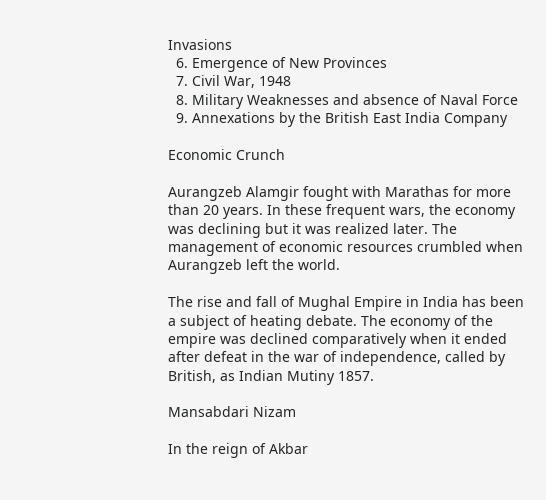Invasions
  6. Emergence of New Provinces
  7. Civil War, 1948
  8. Military Weaknesses and absence of Naval Force
  9. Annexations by the British East India Company

Economic Crunch

Aurangzeb Alamgir fought with Marathas for more than 20 years. In these frequent wars, the economy was declining but it was realized later. The management of economic resources crumbled when Aurangzeb left the world.

The rise and fall of Mughal Empire in India has been a subject of heating debate. The economy of the empire was declined comparatively when it ended after defeat in the war of independence, called by British, as Indian Mutiny 1857.

Mansabdari Nizam

In the reign of Akbar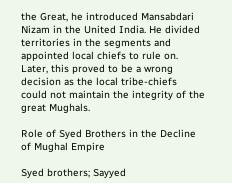the Great, he introduced Mansabdari Nizam in the United India. He divided territories in the segments and appointed local chiefs to rule on. Later, this proved to be a wrong decision as the local tribe-chiefs could not maintain the integrity of the great Mughals.

Role of Syed Brothers in the Decline of Mughal Empire

Syed brothers; Sayyed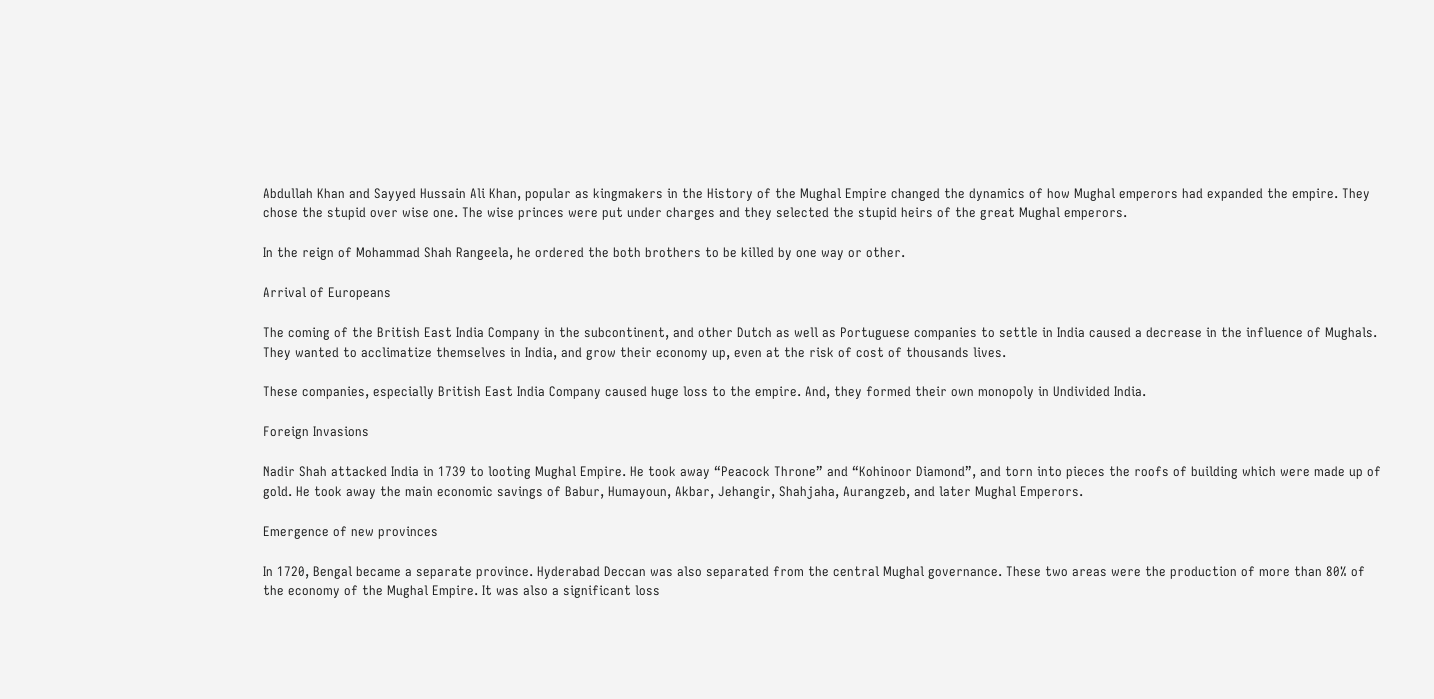Abdullah Khan and Sayyed Hussain Ali Khan, popular as kingmakers in the History of the Mughal Empire changed the dynamics of how Mughal emperors had expanded the empire. They chose the stupid over wise one. The wise princes were put under charges and they selected the stupid heirs of the great Mughal emperors.

In the reign of Mohammad Shah Rangeela, he ordered the both brothers to be killed by one way or other.

Arrival of Europeans

The coming of the British East India Company in the subcontinent, and other Dutch as well as Portuguese companies to settle in India caused a decrease in the influence of Mughals. They wanted to acclimatize themselves in India, and grow their economy up, even at the risk of cost of thousands lives.

These companies, especially British East India Company caused huge loss to the empire. And, they formed their own monopoly in Undivided India.

Foreign Invasions

Nadir Shah attacked India in 1739 to looting Mughal Empire. He took away “Peacock Throne” and “Kohinoor Diamond”, and torn into pieces the roofs of building which were made up of gold. He took away the main economic savings of Babur, Humayoun, Akbar, Jehangir, Shahjaha, Aurangzeb, and later Mughal Emperors.

Emergence of new provinces

In 1720, Bengal became a separate province. Hyderabad Deccan was also separated from the central Mughal governance. These two areas were the production of more than 80% of the economy of the Mughal Empire. It was also a significant loss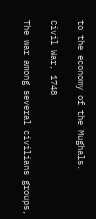to the economy of the Mughals.

Civil War, 1748

The war among several civilians groups,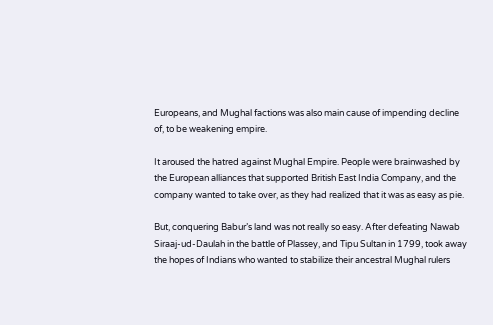Europeans, and Mughal factions was also main cause of impending decline of, to be weakening empire.

It aroused the hatred against Mughal Empire. People were brainwashed by the European alliances that supported British East India Company, and the company wanted to take over, as they had realized that it was as easy as pie.

But, conquering Babur’s land was not really so easy. After defeating Nawab Siraaj-ud-Daulah in the battle of Plassey, and Tipu Sultan in 1799, took away the hopes of Indians who wanted to stabilize their ancestral Mughal rulers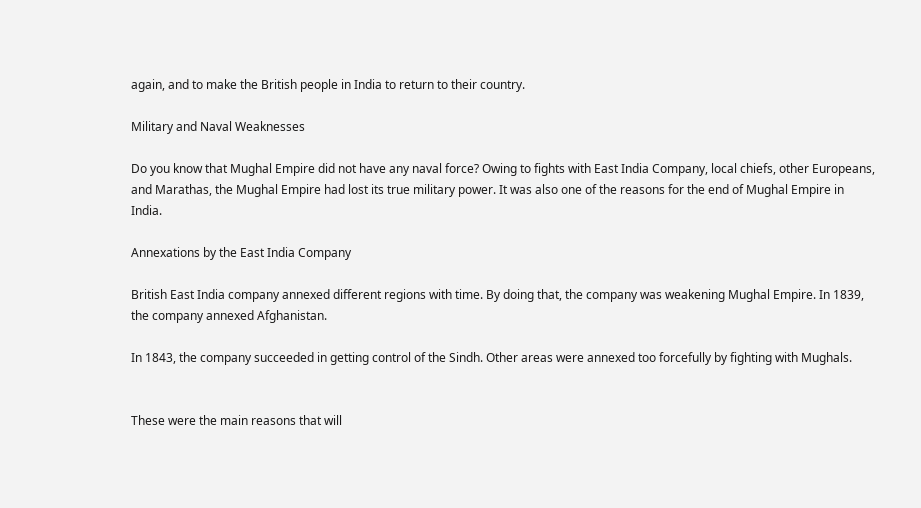again, and to make the British people in India to return to their country.

Military and Naval Weaknesses

Do you know that Mughal Empire did not have any naval force? Owing to fights with East India Company, local chiefs, other Europeans, and Marathas, the Mughal Empire had lost its true military power. It was also one of the reasons for the end of Mughal Empire in India.

Annexations by the East India Company

British East India company annexed different regions with time. By doing that, the company was weakening Mughal Empire. In 1839, the company annexed Afghanistan.

In 1843, the company succeeded in getting control of the Sindh. Other areas were annexed too forcefully by fighting with Mughals.


These were the main reasons that will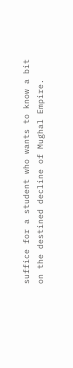suffice for a student who wants to know a bit on the destined decline of Mughal Empire.